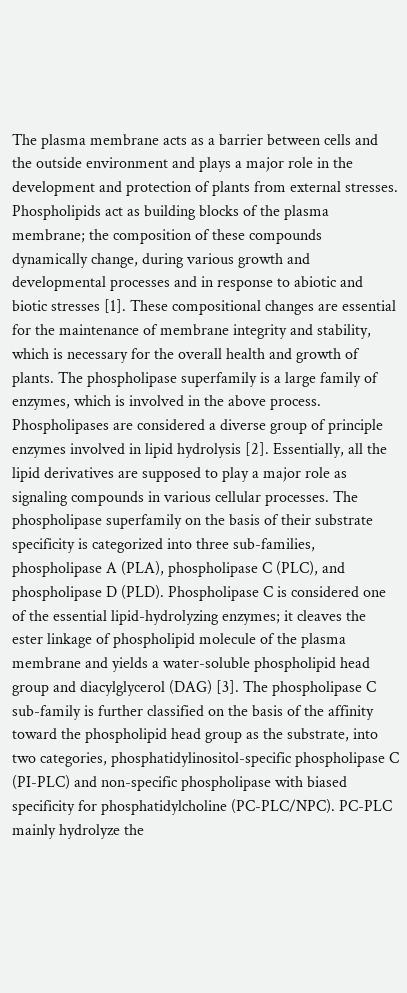The plasma membrane acts as a barrier between cells and the outside environment and plays a major role in the development and protection of plants from external stresses. Phospholipids act as building blocks of the plasma membrane; the composition of these compounds dynamically change, during various growth and developmental processes and in response to abiotic and biotic stresses [1]. These compositional changes are essential for the maintenance of membrane integrity and stability, which is necessary for the overall health and growth of plants. The phospholipase superfamily is a large family of enzymes, which is involved in the above process. Phospholipases are considered a diverse group of principle enzymes involved in lipid hydrolysis [2]. Essentially, all the lipid derivatives are supposed to play a major role as signaling compounds in various cellular processes. The phospholipase superfamily on the basis of their substrate specificity is categorized into three sub-families, phospholipase A (PLA), phospholipase C (PLC), and phospholipase D (PLD). Phospholipase C is considered one of the essential lipid-hydrolyzing enzymes; it cleaves the ester linkage of phospholipid molecule of the plasma membrane and yields a water-soluble phospholipid head group and diacylglycerol (DAG) [3]. The phospholipase C sub-family is further classified on the basis of the affinity toward the phospholipid head group as the substrate, into two categories, phosphatidylinositol-specific phospholipase C (PI-PLC) and non-specific phospholipase with biased specificity for phosphatidylcholine (PC-PLC/NPC). PC-PLC mainly hydrolyze the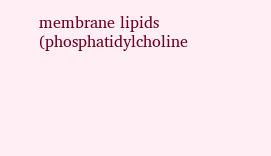membrane lipids (phosphatidylcholine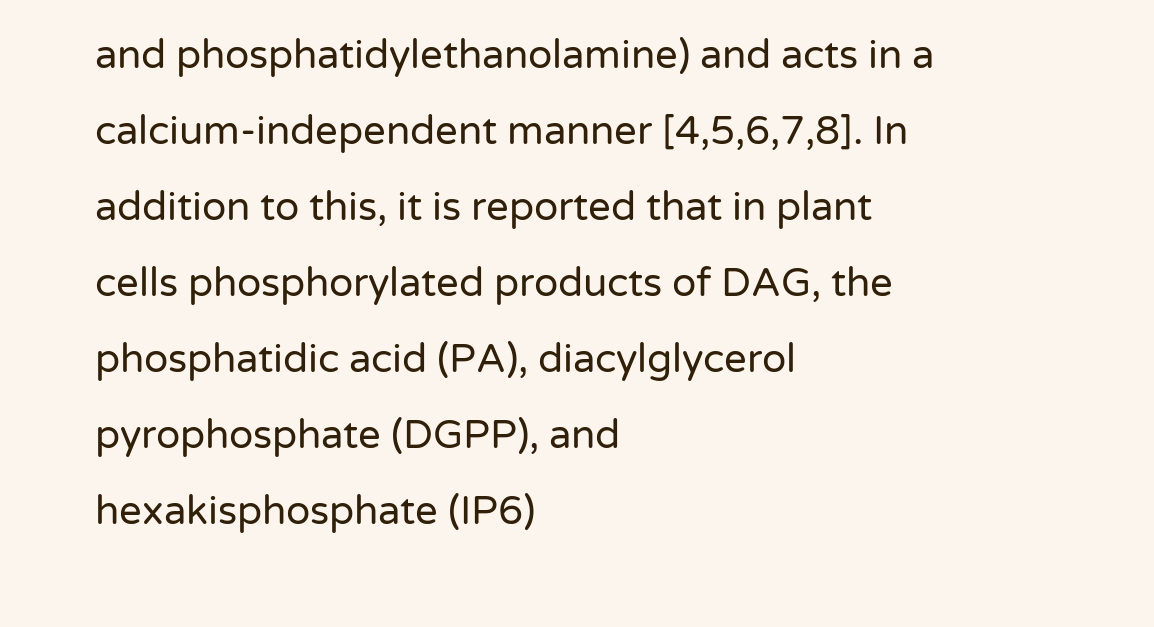and phosphatidylethanolamine) and acts in a calcium-independent manner [4,5,6,7,8]. In addition to this, it is reported that in plant cells phosphorylated products of DAG, the phosphatidic acid (PA), diacylglycerol pyrophosphate (DGPP), and hexakisphosphate (IP6)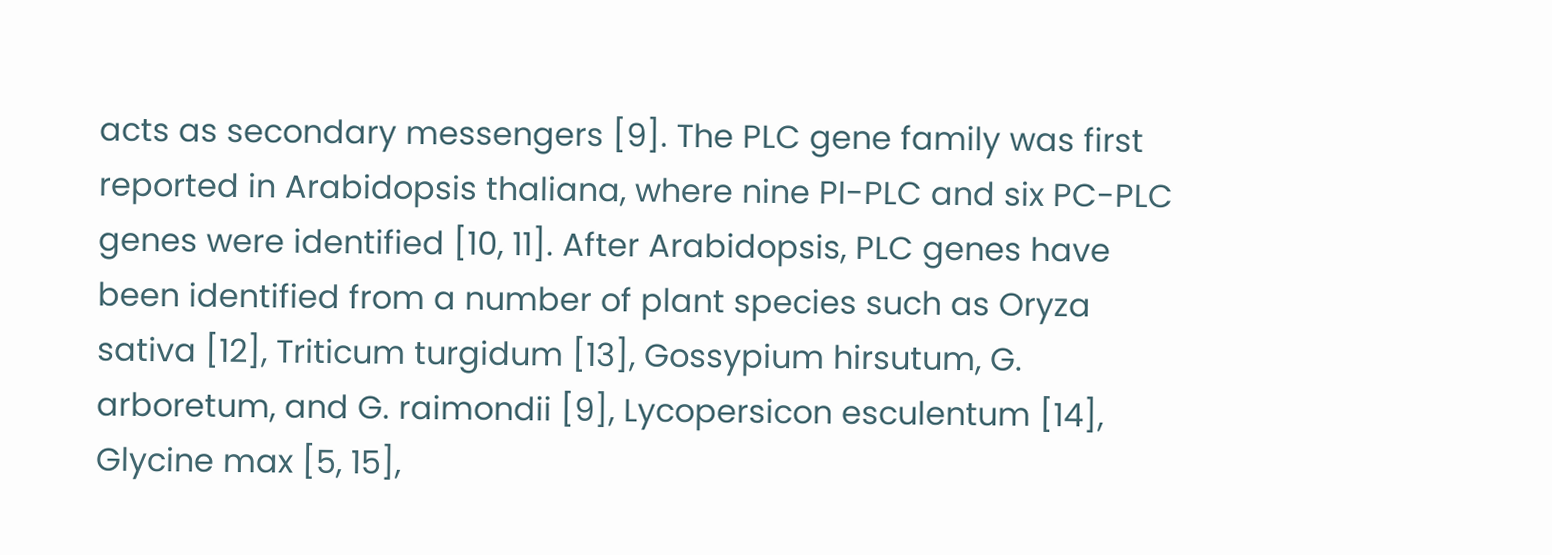acts as secondary messengers [9]. The PLC gene family was first reported in Arabidopsis thaliana, where nine PI-PLC and six PC-PLC genes were identified [10, 11]. After Arabidopsis, PLC genes have been identified from a number of plant species such as Oryza sativa [12], Triticum turgidum [13], Gossypium hirsutum, G. arboretum, and G. raimondii [9], Lycopersicon esculentum [14], Glycine max [5, 15],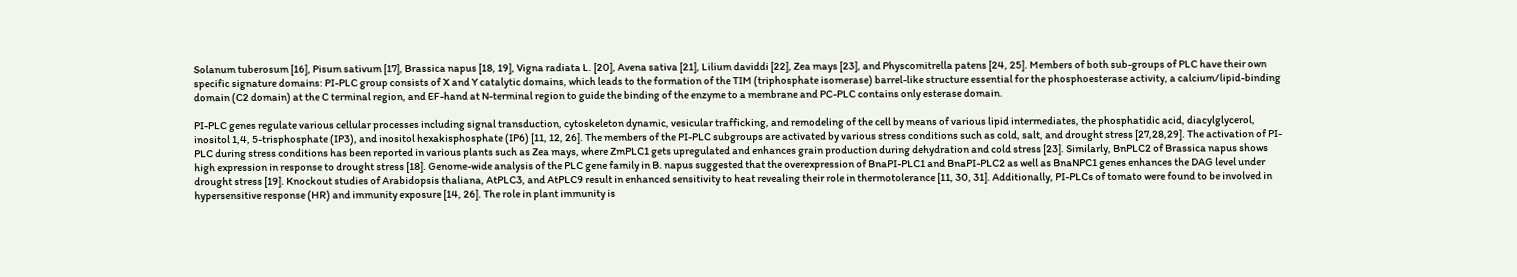Solanum tuberosum [16], Pisum sativum [17], Brassica napus [18, 19], Vigna radiata L. [20], Avena sativa [21], Lilium daviddi [22], Zea mays [23], and Physcomitrella patens [24, 25]. Members of both sub-groups of PLC have their own specific signature domains: PI-PLC group consists of X and Y catalytic domains, which leads to the formation of the TIM (triphosphate isomerase) barrel-like structure essential for the phosphoesterase activity, a calcium/lipid-binding domain (C2 domain) at the C terminal region, and EF-hand at N-terminal region to guide the binding of the enzyme to a membrane and PC-PLC contains only esterase domain.

PI-PLC genes regulate various cellular processes including signal transduction, cytoskeleton dynamic, vesicular trafficking, and remodeling of the cell by means of various lipid intermediates, the phosphatidic acid, diacylglycerol, inositol 1,4, 5-trisphosphate (IP3), and inositol hexakisphosphate (IP6) [11, 12, 26]. The members of the PI-PLC subgroups are activated by various stress conditions such as cold, salt, and drought stress [27,28,29]. The activation of PI-PLC during stress conditions has been reported in various plants such as Zea mays, where ZmPLC1 gets upregulated and enhances grain production during dehydration and cold stress [23]. Similarly, BnPLC2 of Brassica napus shows high expression in response to drought stress [18]. Genome-wide analysis of the PLC gene family in B. napus suggested that the overexpression of BnaPI-PLC1 and BnaPI-PLC2 as well as BnaNPC1 genes enhances the DAG level under drought stress [19]. Knockout studies of Arabidopsis thaliana, AtPLC3, and AtPLC9 result in enhanced sensitivity to heat revealing their role in thermotolerance [11, 30, 31]. Additionally, PI-PLCs of tomato were found to be involved in hypersensitive response (HR) and immunity exposure [14, 26]. The role in plant immunity is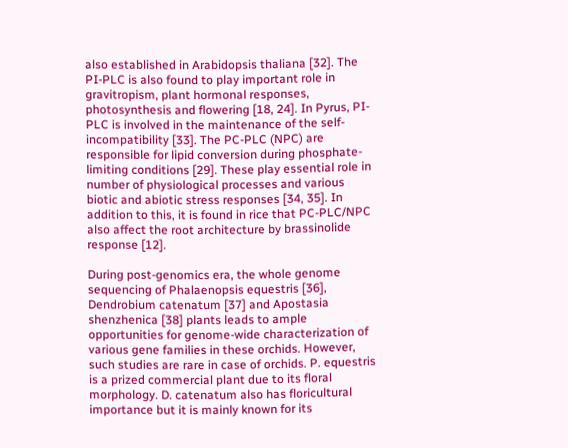also established in Arabidopsis thaliana [32]. The PI-PLC is also found to play important role in gravitropism, plant hormonal responses, photosynthesis and flowering [18, 24]. In Pyrus, PI-PLC is involved in the maintenance of the self-incompatibility [33]. The PC-PLC (NPC) are responsible for lipid conversion during phosphate-limiting conditions [29]. These play essential role in number of physiological processes and various biotic and abiotic stress responses [34, 35]. In addition to this, it is found in rice that PC-PLC/NPC also affect the root architecture by brassinolide response [12].

During post-genomics era, the whole genome sequencing of Phalaenopsis equestris [36], Dendrobium catenatum [37] and Apostasia shenzhenica [38] plants leads to ample opportunities for genome-wide characterization of various gene families in these orchids. However, such studies are rare in case of orchids. P. equestris is a prized commercial plant due to its floral morphology. D. catenatum also has floricultural importance but it is mainly known for its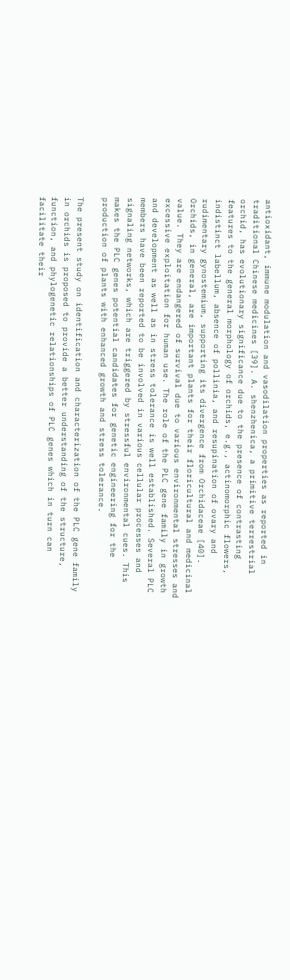antioxidant, immune modulation and vasodilation properties as reported in traditional Chinese medicines [39]. A. shenzhenica, a primitive terrestrial orchid, has evolutionary significance due to the presence of contrasting features to the general morphology of orchids, e.g., actinomorphic flowers, indistinct labellum, absence of pollinia, and resupination of ovary and rudimentary gynostemium, supporting its divergence from Orchidaceae [40]. Orchids, in general, are important plants for their floricultural and medicinal value. They are endangered of survival due to various environmental stresses and excessive exploitation for human use. The role of the PLC gene family in growth and development as well as in stress tolerance is well established. Several PLC members have been reported to be involved in various cellular processes and signaling networks, which are triggered by stressful environmental cues. This makes the PLC genes potential candidates for genetic engineering for the production of plants with enhanced growth and stress tolerance.

The present study on identification and characterization of the PLC gene family in orchids is proposed to provide a better understanding of the structure, function, and phylogenetic relationships of PLC genes which in turn can facilitate their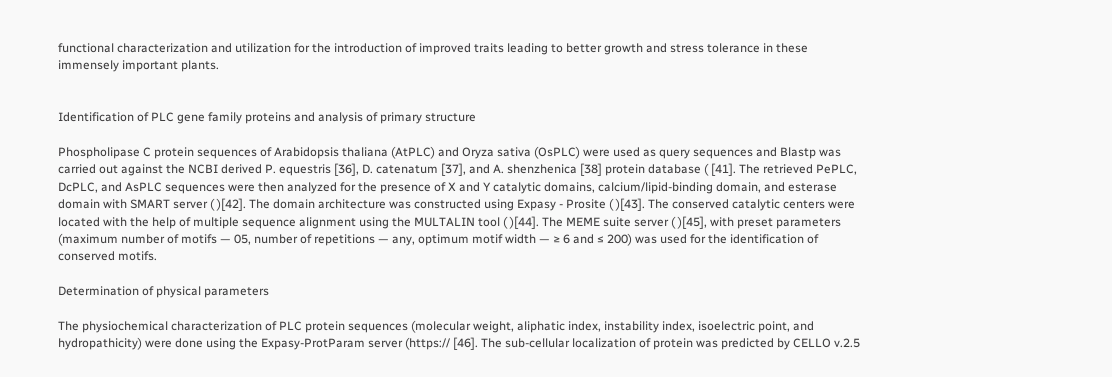functional characterization and utilization for the introduction of improved traits leading to better growth and stress tolerance in these immensely important plants.


Identification of PLC gene family proteins and analysis of primary structure

Phospholipase C protein sequences of Arabidopsis thaliana (AtPLC) and Oryza sativa (OsPLC) were used as query sequences and Blastp was carried out against the NCBI derived P. equestris [36], D. catenatum [37], and A. shenzhenica [38] protein database ( [41]. The retrieved PePLC, DcPLC, and AsPLC sequences were then analyzed for the presence of X and Y catalytic domains, calcium/lipid-binding domain, and esterase domain with SMART server ( )[42]. The domain architecture was constructed using Expasy - Prosite ( )[43]. The conserved catalytic centers were located with the help of multiple sequence alignment using the MULTALIN tool ( )[44]. The MEME suite server ( )[45], with preset parameters (maximum number of motifs — 05, number of repetitions — any, optimum motif width — ≥ 6 and ≤ 200) was used for the identification of conserved motifs.

Determination of physical parameters

The physiochemical characterization of PLC protein sequences (molecular weight, aliphatic index, instability index, isoelectric point, and hydropathicity) were done using the Expasy-ProtParam server (https:// [46]. The sub-cellular localization of protein was predicted by CELLO v.2.5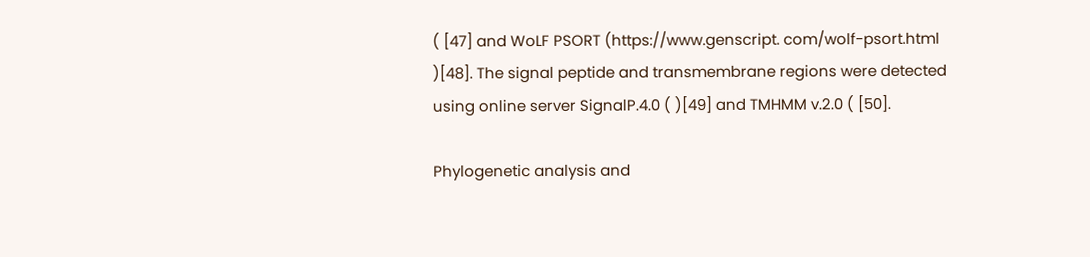( [47] and WoLF PSORT (https://www.genscript. com/wolf-psort.html )[48]. The signal peptide and transmembrane regions were detected using online server SignalP.4.0 ( )[49] and TMHMM v.2.0 ( [50].

Phylogenetic analysis and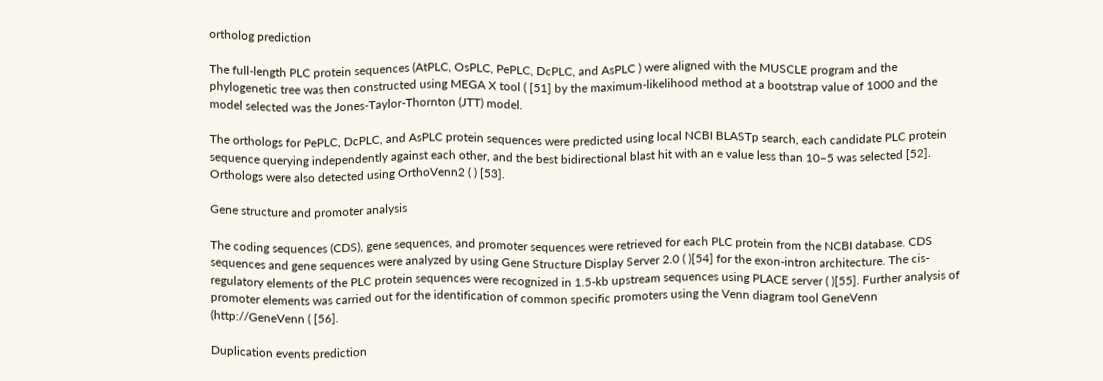ortholog prediction

The full-length PLC protein sequences (AtPLC, OsPLC, PePLC, DcPLC, and AsPLC ) were aligned with the MUSCLE program and the phylogenetic tree was then constructed using MEGA X tool ( [51] by the maximum-likelihood method at a bootstrap value of 1000 and the model selected was the Jones-Taylor-Thornton (JTT) model.

The orthologs for PePLC, DcPLC, and AsPLC protein sequences were predicted using local NCBI BLASTp search, each candidate PLC protein sequence querying independently against each other, and the best bidirectional blast hit with an e value less than 10−5 was selected [52]. Orthologs were also detected using OrthoVenn2 ( ) [53].

Gene structure and promoter analysis

The coding sequences (CDS), gene sequences, and promoter sequences were retrieved for each PLC protein from the NCBI database. CDS sequences and gene sequences were analyzed by using Gene Structure Display Server 2.0 ( )[54] for the exon-intron architecture. The cis-regulatory elements of the PLC protein sequences were recognized in 1.5-kb upstream sequences using PLACE server ( )[55]. Further analysis of promoter elements was carried out for the identification of common specific promoters using the Venn diagram tool GeneVenn (http://GeneVenn ( [56].

Duplication events prediction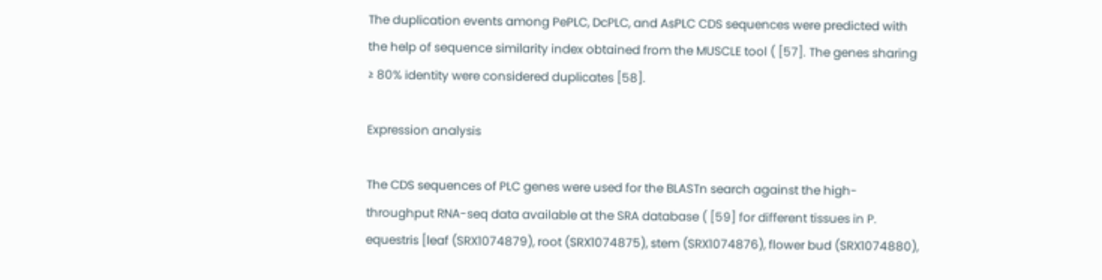The duplication events among PePLC, DcPLC, and AsPLC CDS sequences were predicted with the help of sequence similarity index obtained from the MUSCLE tool ( [57]. The genes sharing ≥ 80% identity were considered duplicates [58].

Expression analysis

The CDS sequences of PLC genes were used for the BLASTn search against the high-throughput RNA-seq data available at the SRA database ( [59] for different tissues in P. equestris [leaf (SRX1074879), root (SRX1074875), stem (SRX1074876), flower bud (SRX1074880),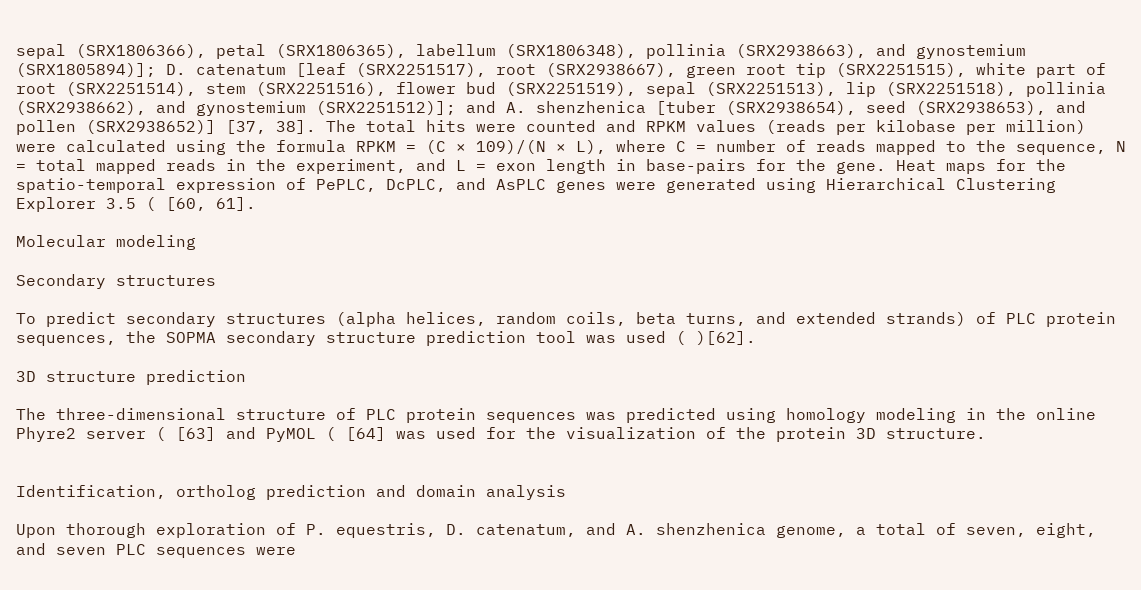sepal (SRX1806366), petal (SRX1806365), labellum (SRX1806348), pollinia (SRX2938663), and gynostemium (SRX1805894)]; D. catenatum [leaf (SRX2251517), root (SRX2938667), green root tip (SRX2251515), white part of root (SRX2251514), stem (SRX2251516), flower bud (SRX2251519), sepal (SRX2251513), lip (SRX2251518), pollinia (SRX2938662), and gynostemium (SRX2251512)]; and A. shenzhenica [tuber (SRX2938654), seed (SRX2938653), and pollen (SRX2938652)] [37, 38]. The total hits were counted and RPKM values (reads per kilobase per million) were calculated using the formula RPKM = (C × 109)/(N × L), where C = number of reads mapped to the sequence, N = total mapped reads in the experiment, and L = exon length in base-pairs for the gene. Heat maps for the spatio-temporal expression of PePLC, DcPLC, and AsPLC genes were generated using Hierarchical Clustering Explorer 3.5 ( [60, 61].

Molecular modeling

Secondary structures

To predict secondary structures (alpha helices, random coils, beta turns, and extended strands) of PLC protein sequences, the SOPMA secondary structure prediction tool was used ( )[62].

3D structure prediction

The three-dimensional structure of PLC protein sequences was predicted using homology modeling in the online Phyre2 server ( [63] and PyMOL ( [64] was used for the visualization of the protein 3D structure.


Identification, ortholog prediction and domain analysis

Upon thorough exploration of P. equestris, D. catenatum, and A. shenzhenica genome, a total of seven, eight, and seven PLC sequences were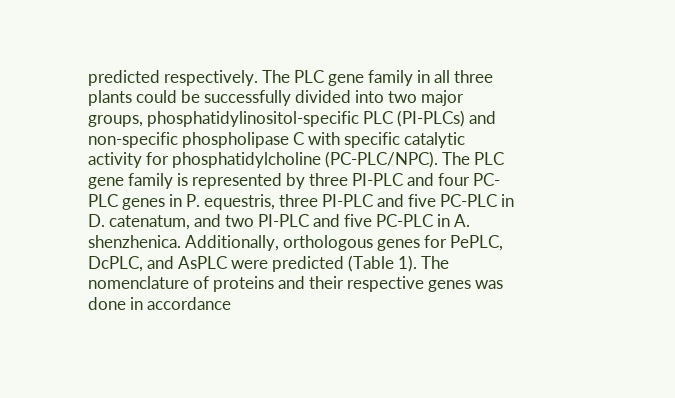predicted respectively. The PLC gene family in all three plants could be successfully divided into two major groups, phosphatidylinositol-specific PLC (PI-PLCs) and non-specific phospholipase C with specific catalytic activity for phosphatidylcholine (PC-PLC/NPC). The PLC gene family is represented by three PI-PLC and four PC-PLC genes in P. equestris, three PI-PLC and five PC-PLC in D. catenatum, and two PI-PLC and five PC-PLC in A. shenzhenica. Additionally, orthologous genes for PePLC, DcPLC, and AsPLC were predicted (Table 1). The nomenclature of proteins and their respective genes was done in accordance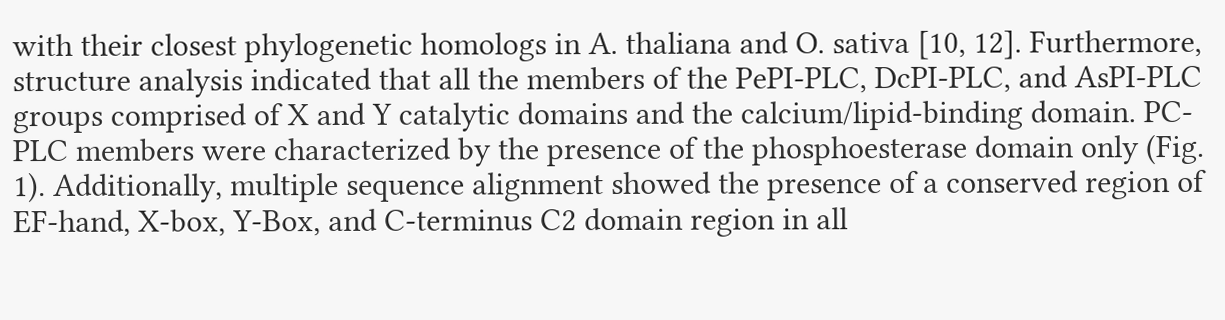with their closest phylogenetic homologs in A. thaliana and O. sativa [10, 12]. Furthermore, structure analysis indicated that all the members of the PePI-PLC, DcPI-PLC, and AsPI-PLC groups comprised of X and Y catalytic domains and the calcium/lipid-binding domain. PC-PLC members were characterized by the presence of the phosphoesterase domain only (Fig. 1). Additionally, multiple sequence alignment showed the presence of a conserved region of EF-hand, X-box, Y-Box, and C-terminus C2 domain region in all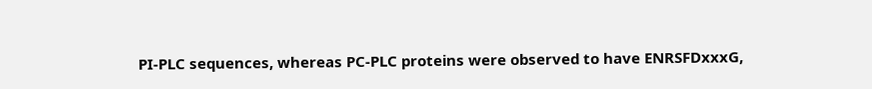PI-PLC sequences, whereas PC-PLC proteins were observed to have ENRSFDxxxG,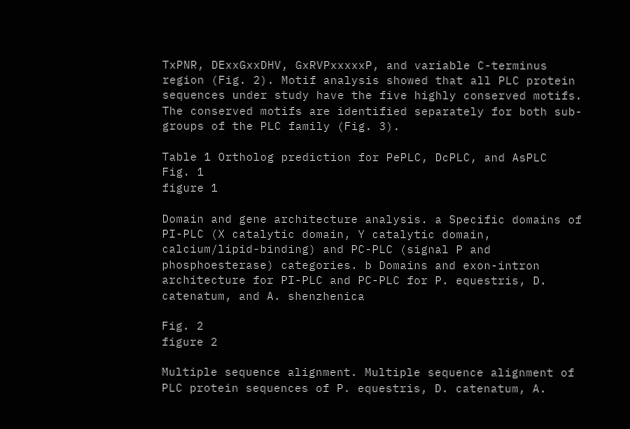TxPNR, DExxGxxDHV, GxRVPxxxxxP, and variable C-terminus region (Fig. 2). Motif analysis showed that all PLC protein sequences under study have the five highly conserved motifs. The conserved motifs are identified separately for both sub-groups of the PLC family (Fig. 3).

Table 1 Ortholog prediction for PePLC, DcPLC, and AsPLC
Fig. 1
figure 1

Domain and gene architecture analysis. a Specific domains of PI-PLC (X catalytic domain, Y catalytic domain, calcium/lipid-binding) and PC-PLC (signal P and phosphoesterase) categories. b Domains and exon-intron architecture for PI-PLC and PC-PLC for P. equestris, D. catenatum, and A. shenzhenica

Fig. 2
figure 2

Multiple sequence alignment. Multiple sequence alignment of PLC protein sequences of P. equestris, D. catenatum, A.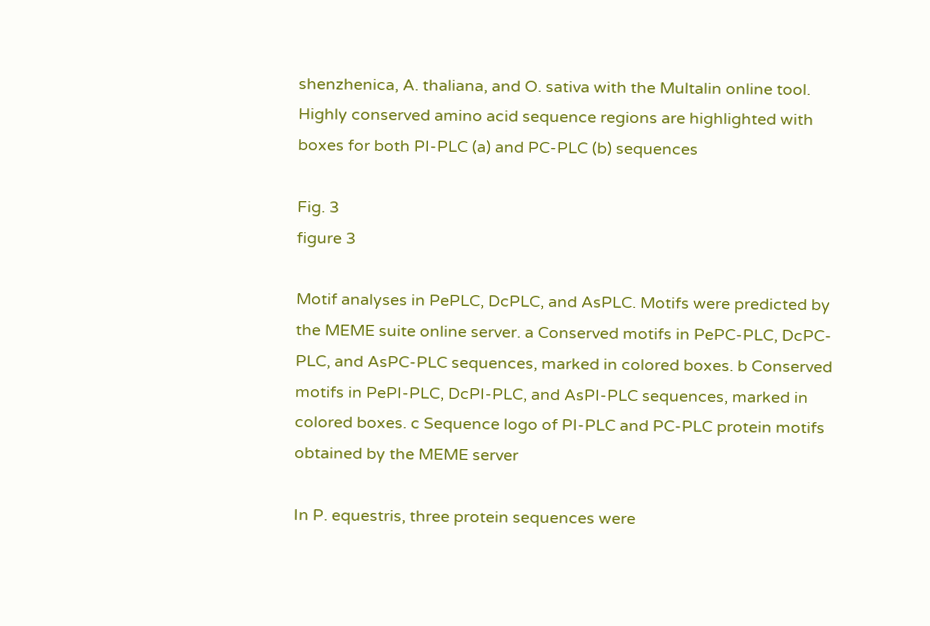shenzhenica, A. thaliana, and O. sativa with the Multalin online tool. Highly conserved amino acid sequence regions are highlighted with boxes for both PI-PLC (a) and PC-PLC (b) sequences

Fig. 3
figure 3

Motif analyses in PePLC, DcPLC, and AsPLC. Motifs were predicted by the MEME suite online server. a Conserved motifs in PePC-PLC, DcPC-PLC, and AsPC-PLC sequences, marked in colored boxes. b Conserved motifs in PePI-PLC, DcPI-PLC, and AsPI-PLC sequences, marked in colored boxes. c Sequence logo of PI-PLC and PC-PLC protein motifs obtained by the MEME server

In P. equestris, three protein sequences were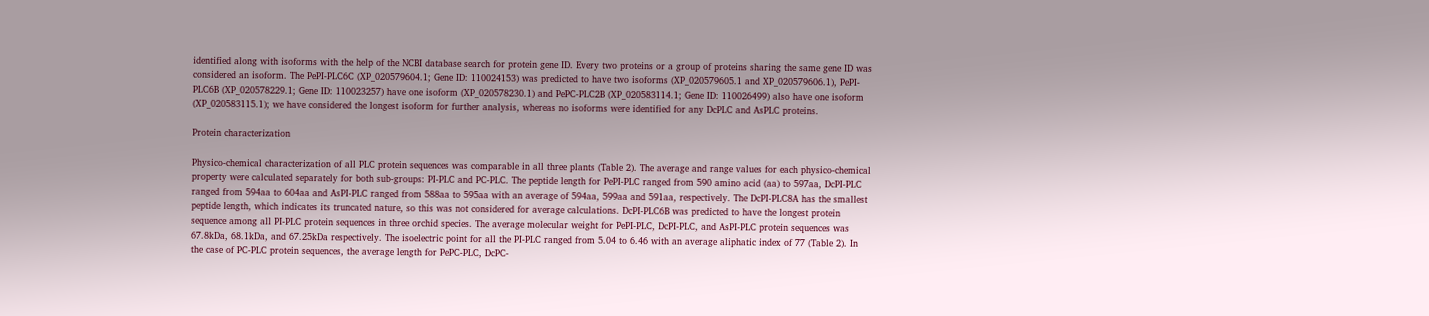identified along with isoforms with the help of the NCBI database search for protein gene ID. Every two proteins or a group of proteins sharing the same gene ID was considered an isoform. The PePI-PLC6C (XP_020579604.1; Gene ID: 110024153) was predicted to have two isoforms (XP_020579605.1 and XP_020579606.1), PePI-PLC6B (XP_020578229.1; Gene ID: 110023257) have one isoform (XP_020578230.1) and PePC-PLC2B (XP_020583114.1; Gene ID: 110026499) also have one isoform (XP_020583115.1); we have considered the longest isoform for further analysis, whereas no isoforms were identified for any DcPLC and AsPLC proteins.

Protein characterization

Physico-chemical characterization of all PLC protein sequences was comparable in all three plants (Table 2). The average and range values for each physico-chemical property were calculated separately for both sub-groups: PI-PLC and PC-PLC. The peptide length for PePI-PLC ranged from 590 amino acid (aa) to 597aa, DcPI-PLC ranged from 594aa to 604aa and AsPI-PLC ranged from 588aa to 595aa with an average of 594aa, 599aa and 591aa, respectively. The DcPI-PLC8A has the smallest peptide length, which indicates its truncated nature, so this was not considered for average calculations. DcPI-PLC6B was predicted to have the longest protein sequence among all PI-PLC protein sequences in three orchid species. The average molecular weight for PePI-PLC, DcPI-PLC, and AsPI-PLC protein sequences was 67.8kDa, 68.1kDa, and 67.25kDa respectively. The isoelectric point for all the PI-PLC ranged from 5.04 to 6.46 with an average aliphatic index of 77 (Table 2). In the case of PC-PLC protein sequences, the average length for PePC-PLC, DcPC-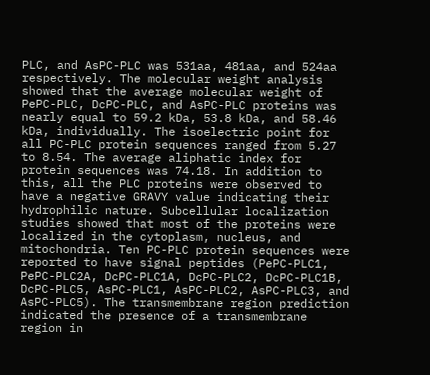PLC, and AsPC-PLC was 531aa, 481aa, and 524aa respectively. The molecular weight analysis showed that the average molecular weight of PePC-PLC, DcPC-PLC, and AsPC-PLC proteins was nearly equal to 59.2 kDa, 53.8 kDa, and 58.46 kDa, individually. The isoelectric point for all PC-PLC protein sequences ranged from 5.27 to 8.54. The average aliphatic index for protein sequences was 74.18. In addition to this, all the PLC proteins were observed to have a negative GRAVY value indicating their hydrophilic nature. Subcellular localization studies showed that most of the proteins were localized in the cytoplasm, nucleus, and mitochondria. Ten PC-PLC protein sequences were reported to have signal peptides (PePC-PLC1, PePC-PLC2A, DcPC-PLC1A, DcPC-PLC2, DcPC-PLC1B, DcPC-PLC5, AsPC-PLC1, AsPC-PLC2, AsPC-PLC3, and AsPC-PLC5). The transmembrane region prediction indicated the presence of a transmembrane region in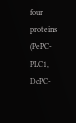four proteins (PePC-PLC1, DcPC-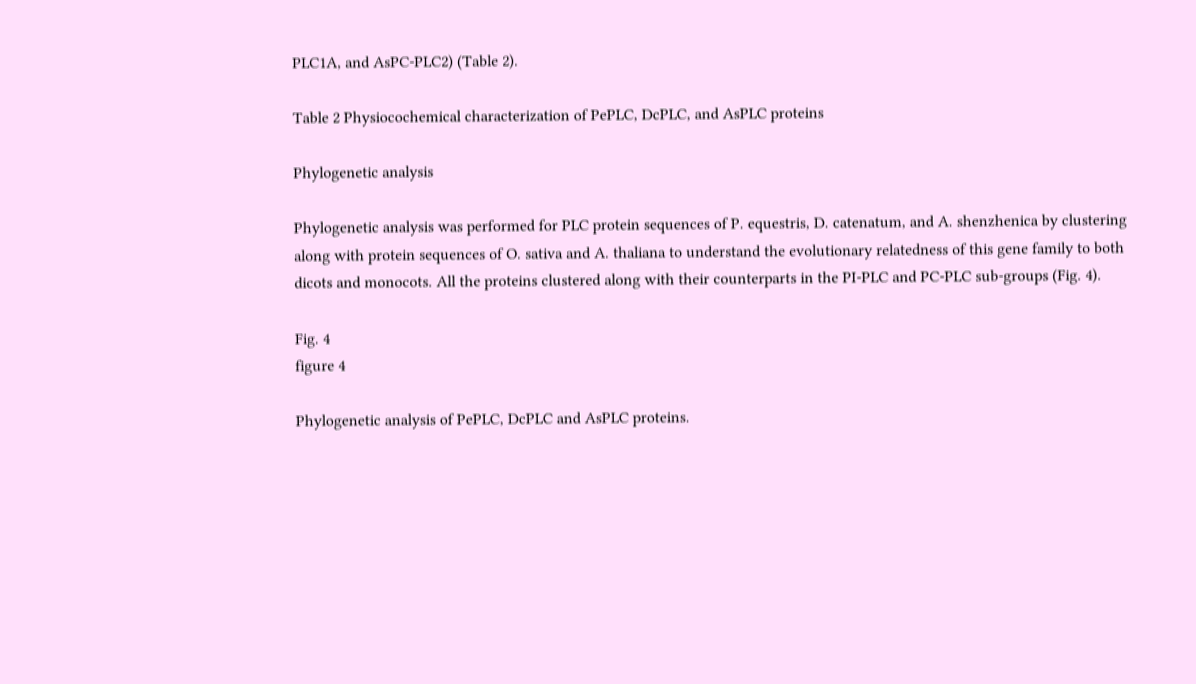PLC1A, and AsPC-PLC2) (Table 2).

Table 2 Physiocochemical characterization of PePLC, DcPLC, and AsPLC proteins

Phylogenetic analysis

Phylogenetic analysis was performed for PLC protein sequences of P. equestris, D. catenatum, and A. shenzhenica by clustering along with protein sequences of O. sativa and A. thaliana to understand the evolutionary relatedness of this gene family to both dicots and monocots. All the proteins clustered along with their counterparts in the PI-PLC and PC-PLC sub-groups (Fig. 4).

Fig. 4
figure 4

Phylogenetic analysis of PePLC, DcPLC and AsPLC proteins.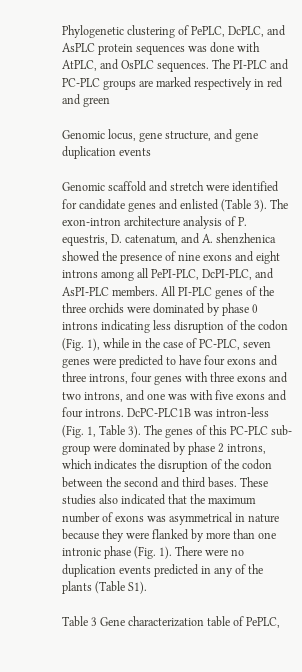Phylogenetic clustering of PePLC, DcPLC, and AsPLC protein sequences was done with AtPLC, and OsPLC sequences. The PI-PLC and PC-PLC groups are marked respectively in red and green

Genomic locus, gene structure, and gene duplication events

Genomic scaffold and stretch were identified for candidate genes and enlisted (Table 3). The exon-intron architecture analysis of P. equestris, D. catenatum, and A. shenzhenica showed the presence of nine exons and eight introns among all PePI-PLC, DcPI-PLC, and AsPI-PLC members. All PI-PLC genes of the three orchids were dominated by phase 0 introns indicating less disruption of the codon (Fig. 1), while in the case of PC-PLC, seven genes were predicted to have four exons and three introns, four genes with three exons and two introns, and one was with five exons and four introns. DcPC-PLC1B was intron-less (Fig. 1, Table 3). The genes of this PC-PLC sub-group were dominated by phase 2 introns, which indicates the disruption of the codon between the second and third bases. These studies also indicated that the maximum number of exons was asymmetrical in nature because they were flanked by more than one intronic phase (Fig. 1). There were no duplication events predicted in any of the plants (Table S1).

Table 3 Gene characterization table of PePLC,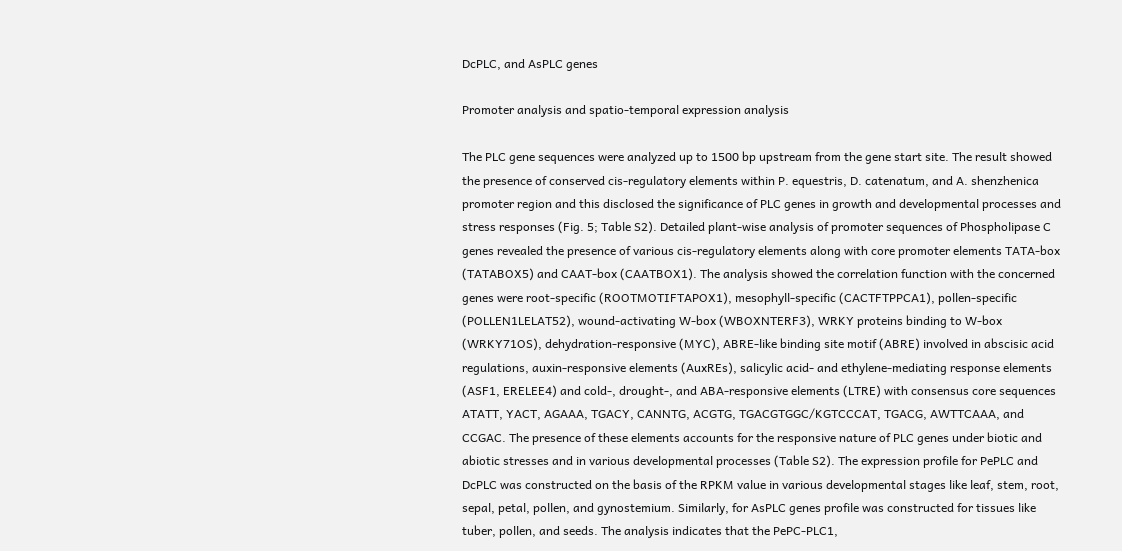DcPLC, and AsPLC genes

Promoter analysis and spatio-temporal expression analysis

The PLC gene sequences were analyzed up to 1500 bp upstream from the gene start site. The result showed the presence of conserved cis-regulatory elements within P. equestris, D. catenatum, and A. shenzhenica promoter region and this disclosed the significance of PLC genes in growth and developmental processes and stress responses (Fig. 5; Table S2). Detailed plant-wise analysis of promoter sequences of Phospholipase C genes revealed the presence of various cis-regulatory elements along with core promoter elements TATA-box (TATABOX5) and CAAT-box (CAATBOX1). The analysis showed the correlation function with the concerned genes were root-specific (ROOTMOTIFTAPOX1), mesophyll-specific (CACTFTPPCA1), pollen-specific (POLLEN1LELAT52), wound-activating W-box (WBOXNTERF3), WRKY proteins binding to W-box (WRKY71OS), dehydration-responsive (MYC), ABRE-like binding site motif (ABRE) involved in abscisic acid regulations, auxin-responsive elements (AuxREs), salicylic acid- and ethylene-mediating response elements (ASF1, ERELEE4) and cold-, drought-, and ABA-responsive elements (LTRE) with consensus core sequences ATATT, YACT, AGAAA, TGACY, CANNTG, ACGTG, TGACGTGGC/KGTCCCAT, TGACG, AWTTCAAA, and CCGAC. The presence of these elements accounts for the responsive nature of PLC genes under biotic and abiotic stresses and in various developmental processes (Table S2). The expression profile for PePLC and DcPLC was constructed on the basis of the RPKM value in various developmental stages like leaf, stem, root, sepal, petal, pollen, and gynostemium. Similarly, for AsPLC genes profile was constructed for tissues like tuber, pollen, and seeds. The analysis indicates that the PePC-PLC1,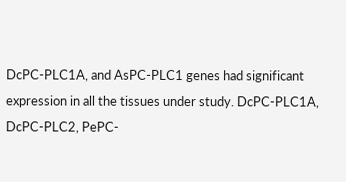DcPC-PLC1A, and AsPC-PLC1 genes had significant expression in all the tissues under study. DcPC-PLC1A, DcPC-PLC2, PePC-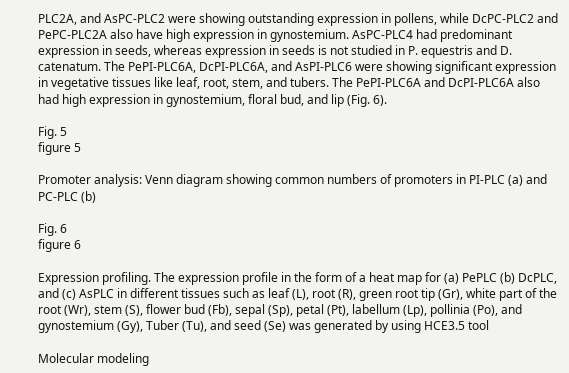PLC2A, and AsPC-PLC2 were showing outstanding expression in pollens, while DcPC-PLC2 and PePC-PLC2A also have high expression in gynostemium. AsPC-PLC4 had predominant expression in seeds, whereas expression in seeds is not studied in P. equestris and D. catenatum. The PePI-PLC6A, DcPI-PLC6A, and AsPI-PLC6 were showing significant expression in vegetative tissues like leaf, root, stem, and tubers. The PePI-PLC6A and DcPI-PLC6A also had high expression in gynostemium, floral bud, and lip (Fig. 6).

Fig. 5
figure 5

Promoter analysis: Venn diagram showing common numbers of promoters in PI-PLC (a) and PC-PLC (b)

Fig. 6
figure 6

Expression profiling. The expression profile in the form of a heat map for (a) PePLC (b) DcPLC, and (c) AsPLC in different tissues such as leaf (L), root (R), green root tip (Gr), white part of the root (Wr), stem (S), flower bud (Fb), sepal (Sp), petal (Pt), labellum (Lp), pollinia (Po), and gynostemium (Gy), Tuber (Tu), and seed (Se) was generated by using HCE3.5 tool

Molecular modeling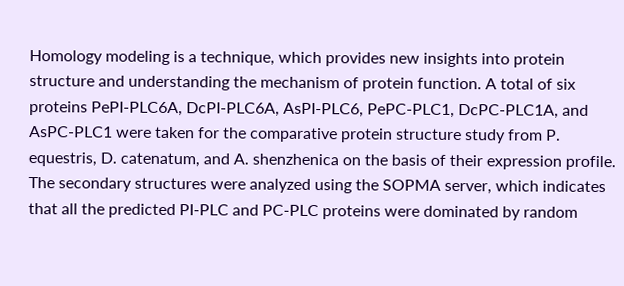Homology modeling is a technique, which provides new insights into protein structure and understanding the mechanism of protein function. A total of six proteins PePI-PLC6A, DcPI-PLC6A, AsPI-PLC6, PePC-PLC1, DcPC-PLC1A, and AsPC-PLC1 were taken for the comparative protein structure study from P. equestris, D. catenatum, and A. shenzhenica on the basis of their expression profile. The secondary structures were analyzed using the SOPMA server, which indicates that all the predicted PI-PLC and PC-PLC proteins were dominated by random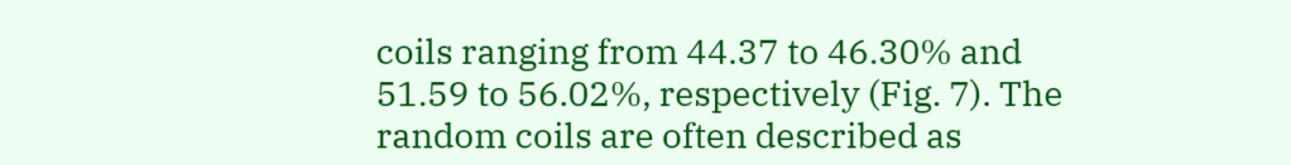coils ranging from 44.37 to 46.30% and 51.59 to 56.02%, respectively (Fig. 7). The random coils are often described as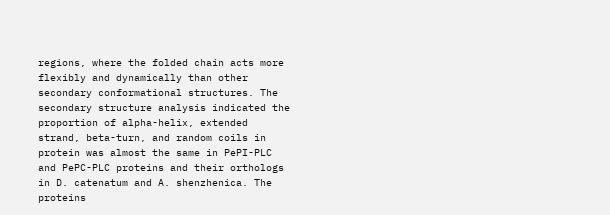regions, where the folded chain acts more flexibly and dynamically than other secondary conformational structures. The secondary structure analysis indicated the proportion of alpha-helix, extended strand, beta-turn, and random coils in protein was almost the same in PePI-PLC and PePC-PLC proteins and their orthologs in D. catenatum and A. shenzhenica. The proteins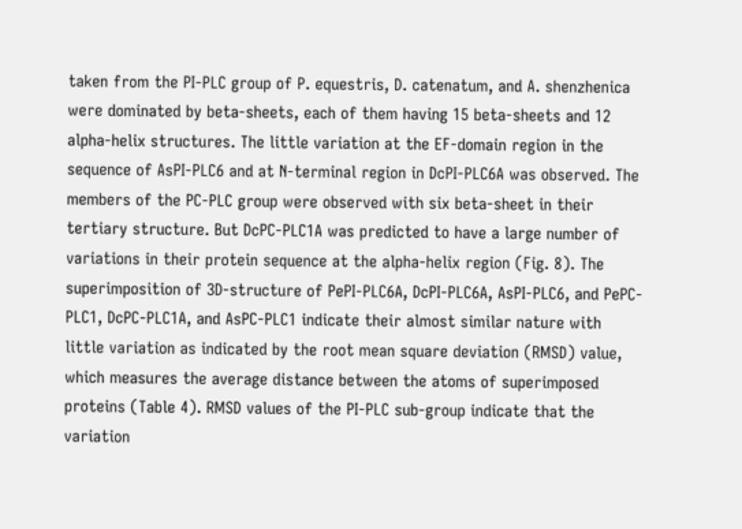taken from the PI-PLC group of P. equestris, D. catenatum, and A. shenzhenica were dominated by beta-sheets, each of them having 15 beta-sheets and 12 alpha-helix structures. The little variation at the EF-domain region in the sequence of AsPI-PLC6 and at N-terminal region in DcPI-PLC6A was observed. The members of the PC-PLC group were observed with six beta-sheet in their tertiary structure. But DcPC-PLC1A was predicted to have a large number of variations in their protein sequence at the alpha-helix region (Fig. 8). The superimposition of 3D-structure of PePI-PLC6A, DcPI-PLC6A, AsPI-PLC6, and PePC-PLC1, DcPC-PLC1A, and AsPC-PLC1 indicate their almost similar nature with little variation as indicated by the root mean square deviation (RMSD) value, which measures the average distance between the atoms of superimposed proteins (Table 4). RMSD values of the PI-PLC sub-group indicate that the variation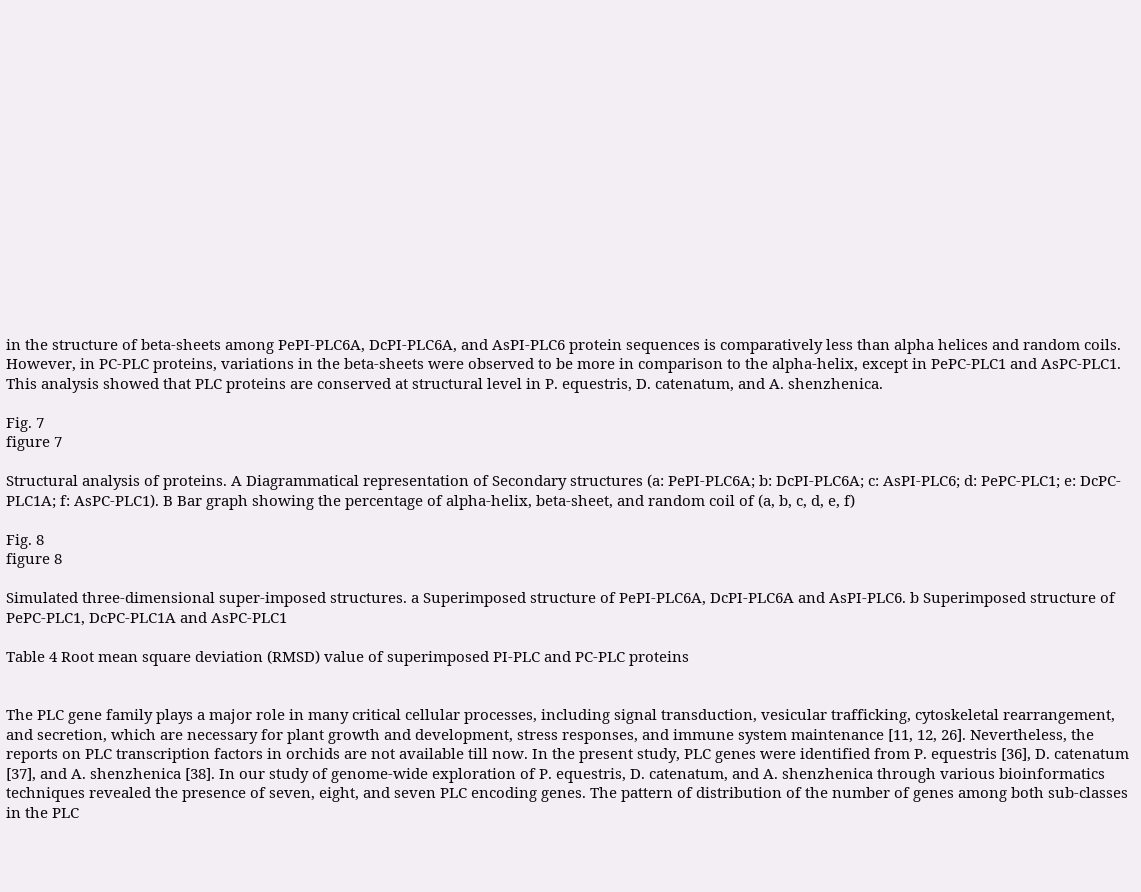in the structure of beta-sheets among PePI-PLC6A, DcPI-PLC6A, and AsPI-PLC6 protein sequences is comparatively less than alpha helices and random coils. However, in PC-PLC proteins, variations in the beta-sheets were observed to be more in comparison to the alpha-helix, except in PePC-PLC1 and AsPC-PLC1. This analysis showed that PLC proteins are conserved at structural level in P. equestris, D. catenatum, and A. shenzhenica.

Fig. 7
figure 7

Structural analysis of proteins. A Diagrammatical representation of Secondary structures (a: PePI-PLC6A; b: DcPI-PLC6A; c: AsPI-PLC6; d: PePC-PLC1; e: DcPC-PLC1A; f: AsPC-PLC1). B Bar graph showing the percentage of alpha-helix, beta-sheet, and random coil of (a, b, c, d, e, f)

Fig. 8
figure 8

Simulated three-dimensional super-imposed structures. a Superimposed structure of PePI-PLC6A, DcPI-PLC6A and AsPI-PLC6. b Superimposed structure of PePC-PLC1, DcPC-PLC1A and AsPC-PLC1

Table 4 Root mean square deviation (RMSD) value of superimposed PI-PLC and PC-PLC proteins


The PLC gene family plays a major role in many critical cellular processes, including signal transduction, vesicular trafficking, cytoskeletal rearrangement, and secretion, which are necessary for plant growth and development, stress responses, and immune system maintenance [11, 12, 26]. Nevertheless, the reports on PLC transcription factors in orchids are not available till now. In the present study, PLC genes were identified from P. equestris [36], D. catenatum [37], and A. shenzhenica [38]. In our study of genome-wide exploration of P. equestris, D. catenatum, and A. shenzhenica through various bioinformatics techniques revealed the presence of seven, eight, and seven PLC encoding genes. The pattern of distribution of the number of genes among both sub-classes in the PLC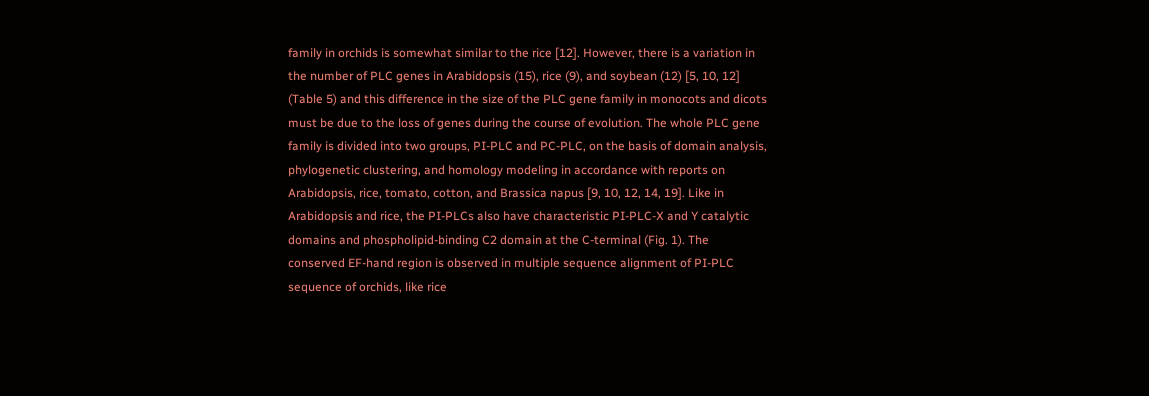family in orchids is somewhat similar to the rice [12]. However, there is a variation in the number of PLC genes in Arabidopsis (15), rice (9), and soybean (12) [5, 10, 12] (Table 5) and this difference in the size of the PLC gene family in monocots and dicots must be due to the loss of genes during the course of evolution. The whole PLC gene family is divided into two groups, PI-PLC and PC-PLC, on the basis of domain analysis, phylogenetic clustering, and homology modeling in accordance with reports on Arabidopsis, rice, tomato, cotton, and Brassica napus [9, 10, 12, 14, 19]. Like in Arabidopsis and rice, the PI-PLCs also have characteristic PI-PLC-X and Y catalytic domains and phospholipid-binding C2 domain at the C-terminal (Fig. 1). The conserved EF-hand region is observed in multiple sequence alignment of PI-PLC sequence of orchids, like rice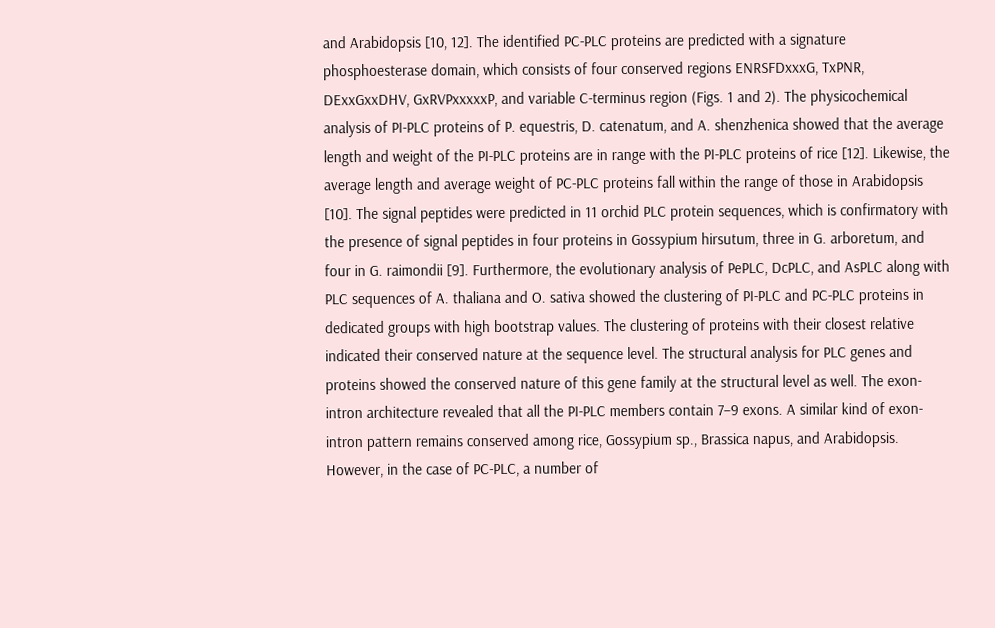and Arabidopsis [10, 12]. The identified PC-PLC proteins are predicted with a signature phosphoesterase domain, which consists of four conserved regions ENRSFDxxxG, TxPNR, DExxGxxDHV, GxRVPxxxxxP, and variable C-terminus region (Figs. 1 and 2). The physicochemical analysis of PI-PLC proteins of P. equestris, D. catenatum, and A. shenzhenica showed that the average length and weight of the PI-PLC proteins are in range with the PI-PLC proteins of rice [12]. Likewise, the average length and average weight of PC-PLC proteins fall within the range of those in Arabidopsis [10]. The signal peptides were predicted in 11 orchid PLC protein sequences, which is confirmatory with the presence of signal peptides in four proteins in Gossypium hirsutum, three in G. arboretum, and four in G. raimondii [9]. Furthermore, the evolutionary analysis of PePLC, DcPLC, and AsPLC along with PLC sequences of A. thaliana and O. sativa showed the clustering of PI-PLC and PC-PLC proteins in dedicated groups with high bootstrap values. The clustering of proteins with their closest relative indicated their conserved nature at the sequence level. The structural analysis for PLC genes and proteins showed the conserved nature of this gene family at the structural level as well. The exon-intron architecture revealed that all the PI-PLC members contain 7–9 exons. A similar kind of exon-intron pattern remains conserved among rice, Gossypium sp., Brassica napus, and Arabidopsis. However, in the case of PC-PLC, a number of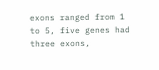exons ranged from 1 to 5, five genes had three exons,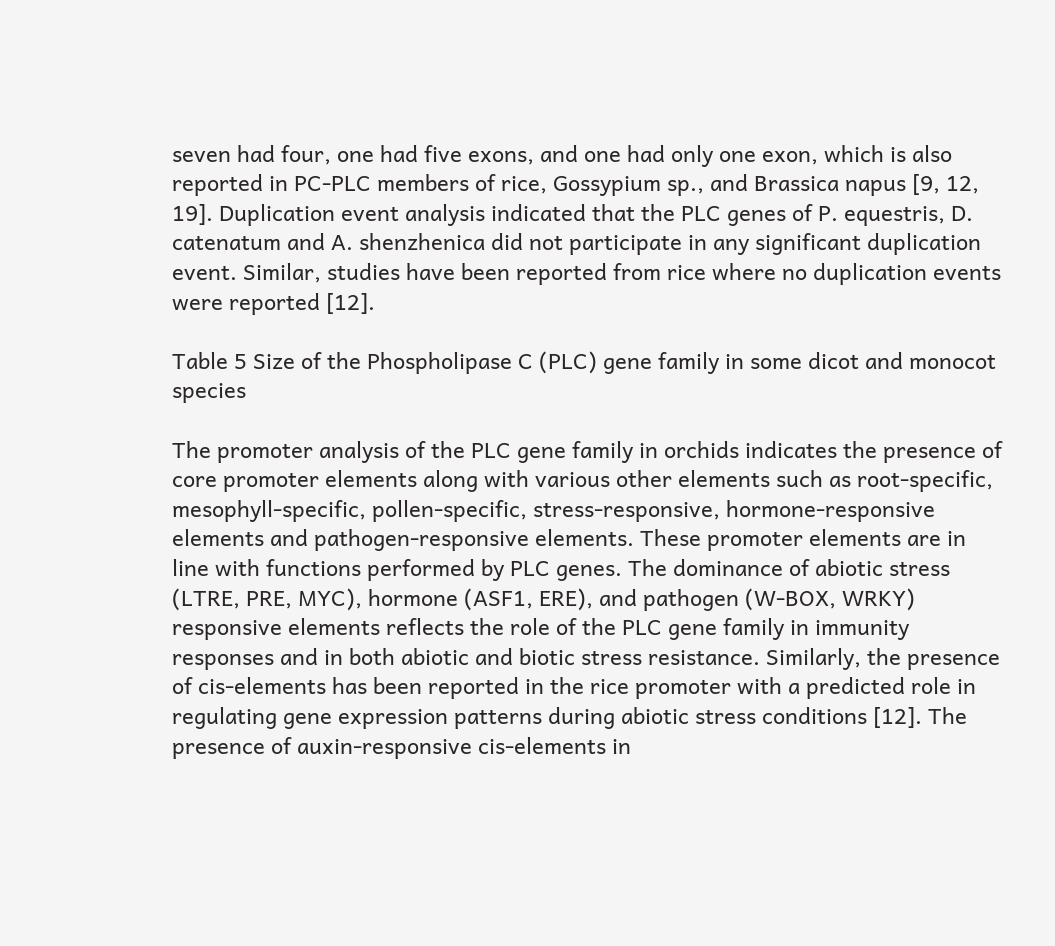seven had four, one had five exons, and one had only one exon, which is also reported in PC-PLC members of rice, Gossypium sp., and Brassica napus [9, 12, 19]. Duplication event analysis indicated that the PLC genes of P. equestris, D. catenatum and A. shenzhenica did not participate in any significant duplication event. Similar, studies have been reported from rice where no duplication events were reported [12].

Table 5 Size of the Phospholipase C (PLC) gene family in some dicot and monocot species

The promoter analysis of the PLC gene family in orchids indicates the presence of core promoter elements along with various other elements such as root-specific, mesophyll-specific, pollen-specific, stress-responsive, hormone-responsive elements and pathogen-responsive elements. These promoter elements are in line with functions performed by PLC genes. The dominance of abiotic stress (LTRE, PRE, MYC), hormone (ASF1, ERE), and pathogen (W-BOX, WRKY) responsive elements reflects the role of the PLC gene family in immunity responses and in both abiotic and biotic stress resistance. Similarly, the presence of cis-elements has been reported in the rice promoter with a predicted role in regulating gene expression patterns during abiotic stress conditions [12]. The presence of auxin-responsive cis-elements in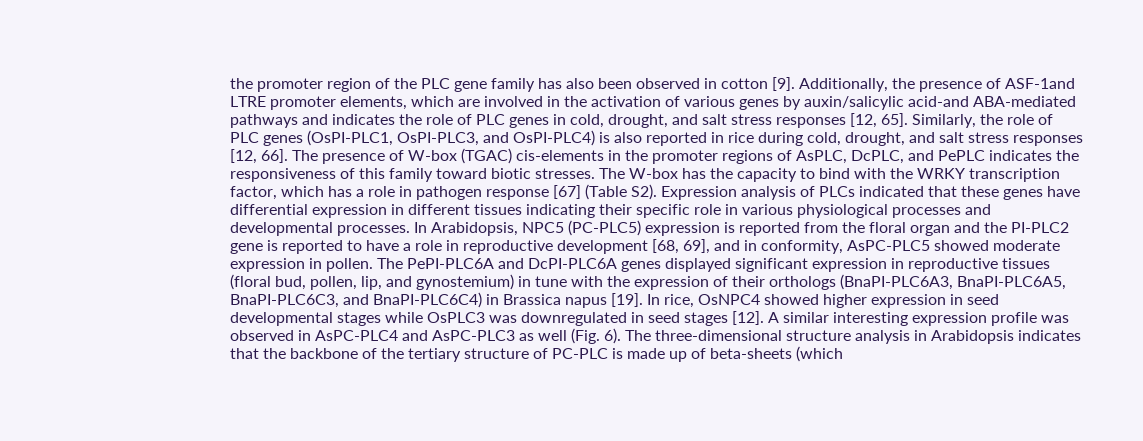the promoter region of the PLC gene family has also been observed in cotton [9]. Additionally, the presence of ASF-1and LTRE promoter elements, which are involved in the activation of various genes by auxin/salicylic acid-and ABA-mediated pathways and indicates the role of PLC genes in cold, drought, and salt stress responses [12, 65]. Similarly, the role of PLC genes (OsPI-PLC1, OsPI-PLC3, and OsPI-PLC4) is also reported in rice during cold, drought, and salt stress responses [12, 66]. The presence of W-box (TGAC) cis-elements in the promoter regions of AsPLC, DcPLC, and PePLC indicates the responsiveness of this family toward biotic stresses. The W-box has the capacity to bind with the WRKY transcription factor, which has a role in pathogen response [67] (Table S2). Expression analysis of PLCs indicated that these genes have differential expression in different tissues indicating their specific role in various physiological processes and developmental processes. In Arabidopsis, NPC5 (PC-PLC5) expression is reported from the floral organ and the PI-PLC2 gene is reported to have a role in reproductive development [68, 69], and in conformity, AsPC-PLC5 showed moderate expression in pollen. The PePI-PLC6A and DcPI-PLC6A genes displayed significant expression in reproductive tissues (floral bud, pollen, lip, and gynostemium) in tune with the expression of their orthologs (BnaPI-PLC6A3, BnaPI-PLC6A5, BnaPI-PLC6C3, and BnaPI-PLC6C4) in Brassica napus [19]. In rice, OsNPC4 showed higher expression in seed developmental stages while OsPLC3 was downregulated in seed stages [12]. A similar interesting expression profile was observed in AsPC-PLC4 and AsPC-PLC3 as well (Fig. 6). The three-dimensional structure analysis in Arabidopsis indicates that the backbone of the tertiary structure of PC-PLC is made up of beta-sheets (which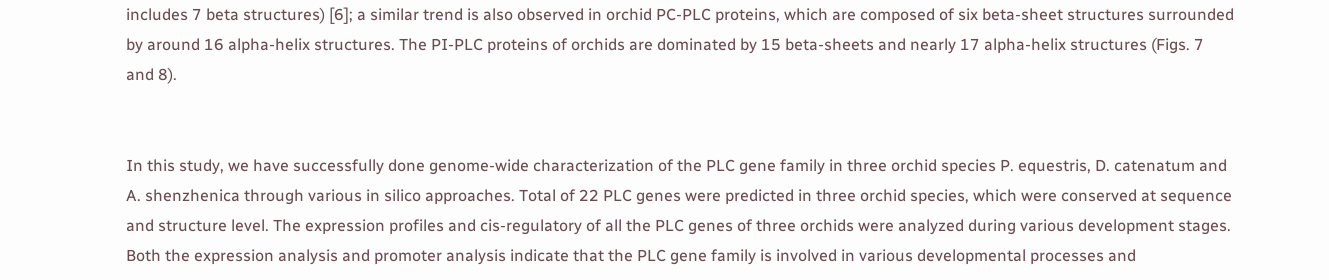includes 7 beta structures) [6]; a similar trend is also observed in orchid PC-PLC proteins, which are composed of six beta-sheet structures surrounded by around 16 alpha-helix structures. The PI-PLC proteins of orchids are dominated by 15 beta-sheets and nearly 17 alpha-helix structures (Figs. 7 and 8).


In this study, we have successfully done genome-wide characterization of the PLC gene family in three orchid species P. equestris, D. catenatum and A. shenzhenica through various in silico approaches. Total of 22 PLC genes were predicted in three orchid species, which were conserved at sequence and structure level. The expression profiles and cis-regulatory of all the PLC genes of three orchids were analyzed during various development stages. Both the expression analysis and promoter analysis indicate that the PLC gene family is involved in various developmental processes and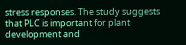stress responses. The study suggests that PLC is important for plant development and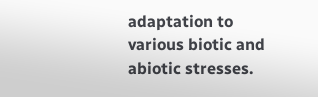adaptation to various biotic and abiotic stresses.